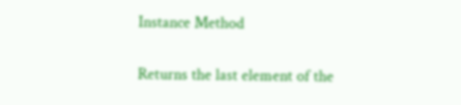Instance Method


Returns the last element of the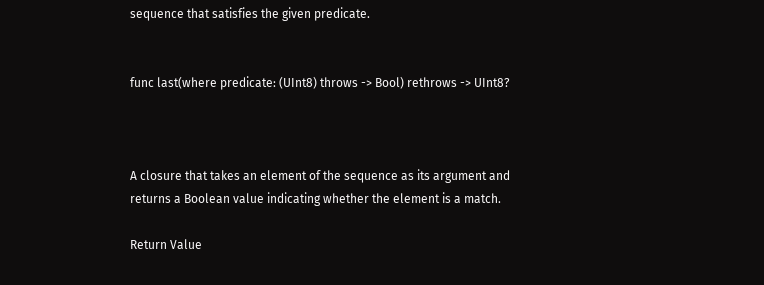sequence that satisfies the given predicate.


func last(where predicate: (UInt8) throws -> Bool) rethrows -> UInt8?



A closure that takes an element of the sequence as its argument and returns a Boolean value indicating whether the element is a match.

Return Value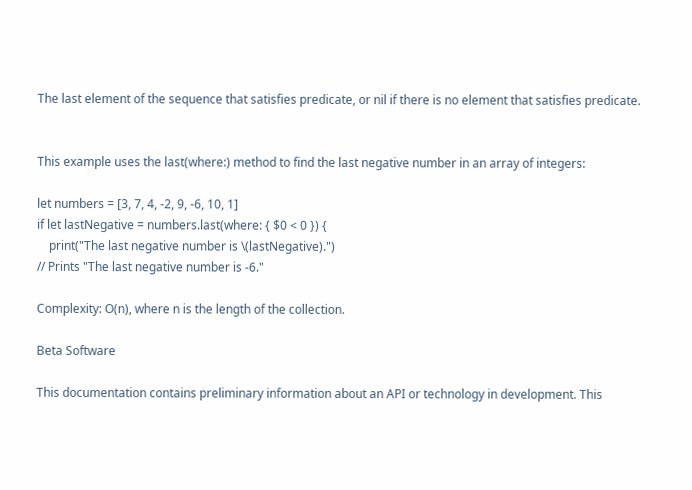The last element of the sequence that satisfies predicate, or nil if there is no element that satisfies predicate.


This example uses the last(where:) method to find the last negative number in an array of integers:

let numbers = [3, 7, 4, -2, 9, -6, 10, 1]
if let lastNegative = numbers.last(where: { $0 < 0 }) {
    print("The last negative number is \(lastNegative).")
// Prints "The last negative number is -6."

Complexity: O(n), where n is the length of the collection.

Beta Software

This documentation contains preliminary information about an API or technology in development. This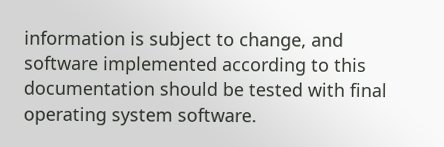information is subject to change, and software implemented according to this documentation should be tested with final operating system software.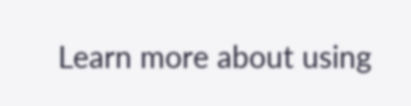Learn more about using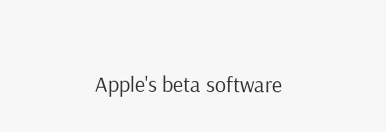Apple's beta software